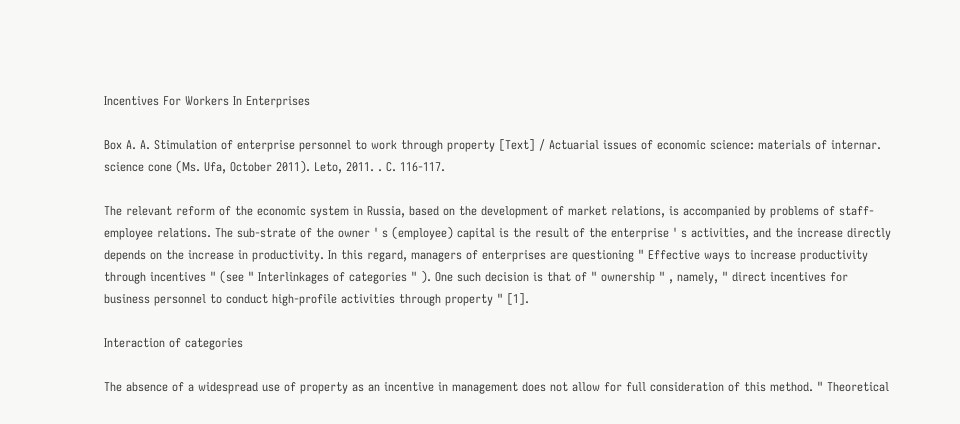Incentives For Workers In Enterprises

Box A. A. Stimulation of enterprise personnel to work through property [Text] / Actuarial issues of economic science: materials of internar. science cone (Ms. Ufa, October 2011). Leto, 2011. . C. 116-117.

The relevant reform of the economic system in Russia, based on the development of market relations, is accompanied by problems of staff-employee relations. The sub-strate of the owner ' s (employee) capital is the result of the enterprise ' s activities, and the increase directly depends on the increase in productivity. In this regard, managers of enterprises are questioning " Effective ways to increase productivity through incentives " (see " Interlinkages of categories " ). One such decision is that of " ownership " , namely, " direct incentives for business personnel to conduct high-profile activities through property " [1].

Interaction of categories

The absence of a widespread use of property as an incentive in management does not allow for full consideration of this method. " Theoretical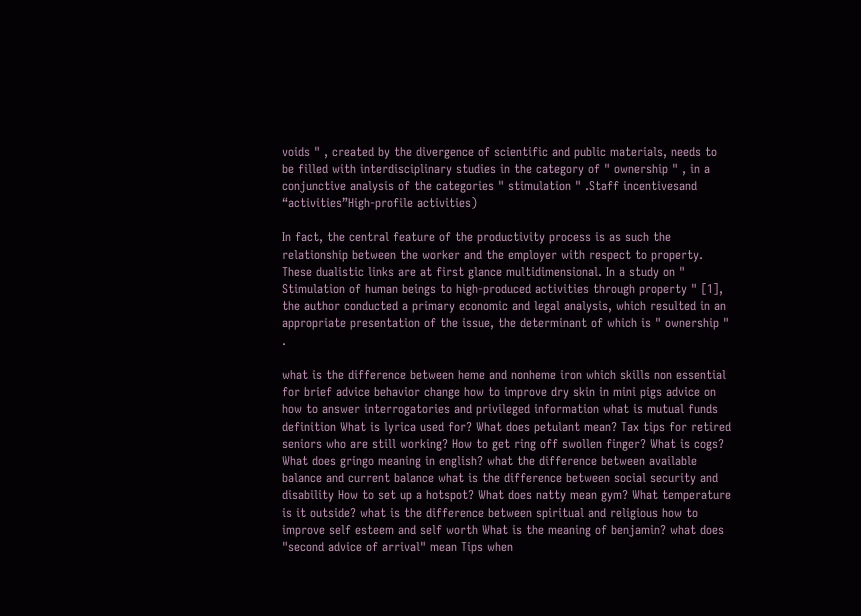voids " , created by the divergence of scientific and public materials, needs to be filled with interdisciplinary studies in the category of " ownership " , in a conjunctive analysis of the categories " stimulation " .Staff incentivesand “activities”High-profile activities)

In fact, the central feature of the productivity process is as such the relationship between the worker and the employer with respect to property. These dualistic links are at first glance multidimensional. In a study on " Stimulation of human beings to high-produced activities through property " [1], the author conducted a primary economic and legal analysis, which resulted in an appropriate presentation of the issue, the determinant of which is " ownership " .

what is the difference between heme and nonheme iron which skills non essential for brief advice behavior change how to improve dry skin in mini pigs advice on how to answer interrogatories and privileged information what is mutual funds definition What is lyrica used for? What does petulant mean? Tax tips for retired seniors who are still working? How to get ring off swollen finger? What is cogs? What does gringo meaning in english? what the difference between available balance and current balance what is the difference between social security and disability How to set up a hotspot? What does natty mean gym? What temperature is it outside? what is the difference between spiritual and religious how to improve self esteem and self worth What is the meaning of benjamin? what does "second advice of arrival" mean Tips when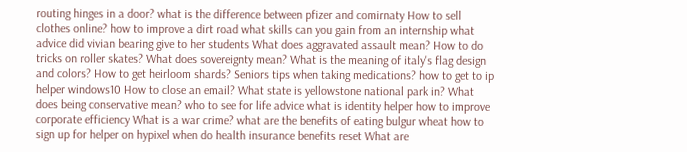routing hinges in a door? what is the difference between pfizer and comirnaty How to sell clothes online? how to improve a dirt road what skills can you gain from an internship what advice did vivian bearing give to her students What does aggravated assault mean? How to do tricks on roller skates? What does sovereignty mean? What is the meaning of italy's flag design and colors? How to get heirloom shards? Seniors tips when taking medications? how to get to ip helper windows10 How to close an email? What state is yellowstone national park in? What does being conservative mean? who to see for life advice what is identity helper how to improve corporate efficiency What is a war crime? what are the benefits of eating bulgur wheat how to sign up for helper on hypixel when do health insurance benefits reset What are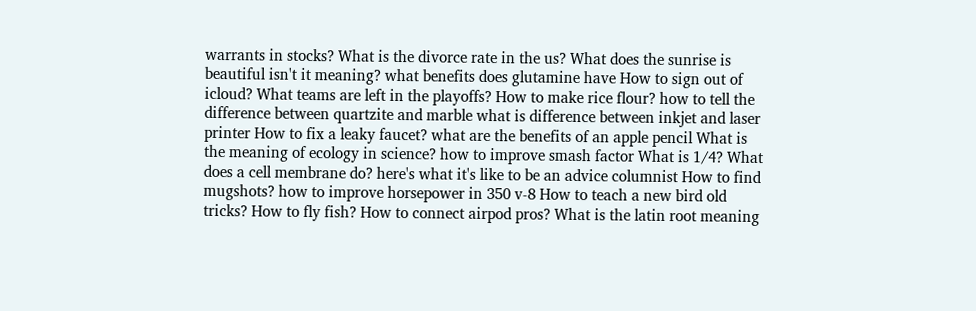warrants in stocks? What is the divorce rate in the us? What does the sunrise is beautiful isn't it meaning? what benefits does glutamine have How to sign out of icloud? What teams are left in the playoffs? How to make rice flour? how to tell the difference between quartzite and marble what is difference between inkjet and laser printer How to fix a leaky faucet? what are the benefits of an apple pencil What is the meaning of ecology in science? how to improve smash factor What is 1/4? What does a cell membrane do? here's what it's like to be an advice columnist How to find mugshots? how to improve horsepower in 350 v-8 How to teach a new bird old tricks? How to fly fish? How to connect airpod pros? What is the latin root meaning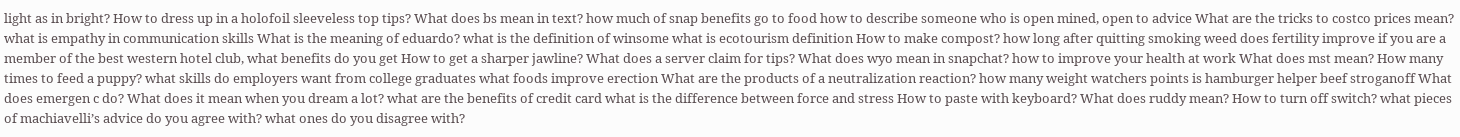light as in bright? How to dress up in a holofoil sleeveless top tips? What does bs mean in text? how much of snap benefits go to food how to describe someone who is open mined, open to advice What are the tricks to costco prices mean? what is empathy in communication skills What is the meaning of eduardo? what is the definition of winsome what is ecotourism definition How to make compost? how long after quitting smoking weed does fertility improve if you are a member of the best western hotel club, what benefits do you get How to get a sharper jawline? What does a server claim for tips? What does wyo mean in snapchat? how to improve your health at work What does mst mean? How many times to feed a puppy? what skills do employers want from college graduates what foods improve erection What are the products of a neutralization reaction? how many weight watchers points is hamburger helper beef stroganoff What does emergen c do? What does it mean when you dream a lot? what are the benefits of credit card what is the difference between force and stress How to paste with keyboard? What does ruddy mean? How to turn off switch? what pieces of machiavelli’s advice do you agree with? what ones do you disagree with?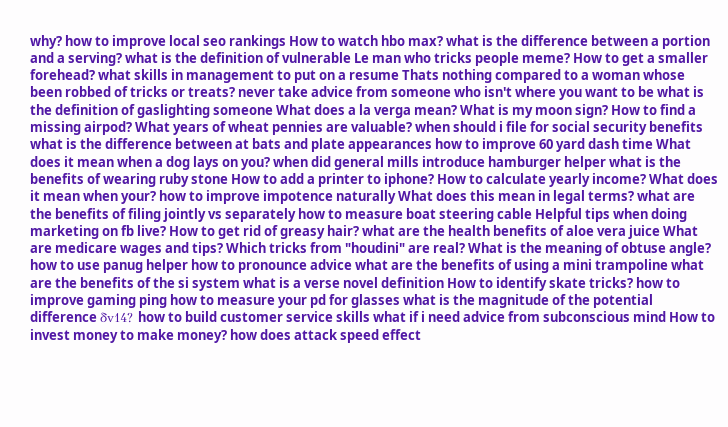why? how to improve local seo rankings How to watch hbo max? what is the difference between a portion and a serving? what is the definition of vulnerable Le man who tricks people meme? How to get a smaller forehead? what skills in management to put on a resume Thats nothing compared to a woman whose been robbed of tricks or treats? never take advice from someone who isn't where you want to be what is the definition of gaslighting someone What does a la verga mean? What is my moon sign? How to find a missing airpod? What years of wheat pennies are valuable? when should i file for social security benefits what is the difference between at bats and plate appearances how to improve 60 yard dash time What does it mean when a dog lays on you? when did general mills introduce hamburger helper what is the benefits of wearing ruby stone How to add a printer to iphone? How to calculate yearly income? What does it mean when your? how to improve impotence naturally What does this mean in legal terms? what are the benefits of filing jointly vs separately how to measure boat steering cable Helpful tips when doing marketing on fb live? How to get rid of greasy hair? what are the health benefits of aloe vera juice What are medicare wages and tips? Which tricks from "houdini" are real? What is the meaning of obtuse angle? how to use panug helper how to pronounce advice what are the benefits of using a mini trampoline what are the benefits of the si system what is a verse novel definition How to identify skate tricks? how to improve gaming ping how to measure your pd for glasses what is the magnitude of the potential difference δv14? how to build customer service skills what if i need advice from subconscious mind How to invest money to make money? how does attack speed effect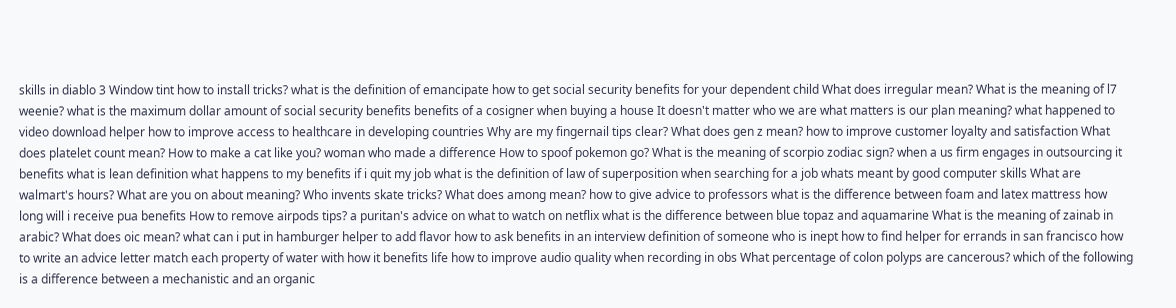skills in diablo 3 Window tint how to install tricks? what is the definition of emancipate how to get social security benefits for your dependent child What does irregular mean? What is the meaning of l7 weenie? what is the maximum dollar amount of social security benefits benefits of a cosigner when buying a house It doesn't matter who we are what matters is our plan meaning? what happened to video download helper how to improve access to healthcare in developing countries Why are my fingernail tips clear? What does gen z mean? how to improve customer loyalty and satisfaction What does platelet count mean? How to make a cat like you? woman who made a difference How to spoof pokemon go? What is the meaning of scorpio zodiac sign? when a us firm engages in outsourcing it benefits what is lean definition what happens to my benefits if i quit my job what is the definition of law of superposition when searching for a job whats meant by good computer skills What are walmart's hours? What are you on about meaning? Who invents skate tricks? What does among mean? how to give advice to professors what is the difference between foam and latex mattress how long will i receive pua benefits How to remove airpods tips? a puritan's advice on what to watch on netflix what is the difference between blue topaz and aquamarine What is the meaning of zainab in arabic? What does oic mean? what can i put in hamburger helper to add flavor how to ask benefits in an interview definition of someone who is inept how to find helper for errands in san francisco how to write an advice letter match each property of water with how it benefits life how to improve audio quality when recording in obs What percentage of colon polyps are cancerous? which of the following is a difference between a mechanistic and an organic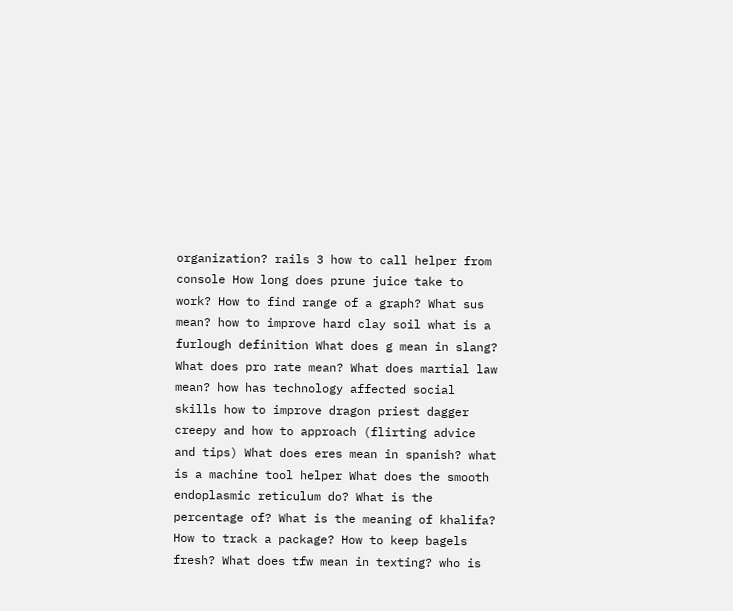organization? rails 3 how to call helper from console How long does prune juice take to work? How to find range of a graph? What sus mean? how to improve hard clay soil what is a furlough definition What does g mean in slang? What does pro rate mean? What does martial law mean? how has technology affected social skills how to improve dragon priest dagger creepy and how to approach (flirting advice and tips) What does eres mean in spanish? what is a machine tool helper What does the smooth endoplasmic reticulum do? What is the percentage of? What is the meaning of khalifa? How to track a package? How to keep bagels fresh? What does tfw mean in texting? who is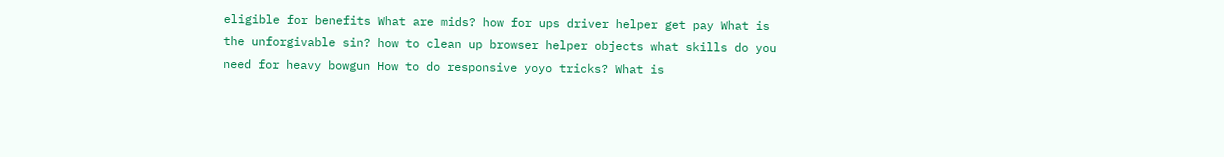eligible for benefits What are mids? how for ups driver helper get pay What is the unforgivable sin? how to clean up browser helper objects what skills do you need for heavy bowgun How to do responsive yoyo tricks? What is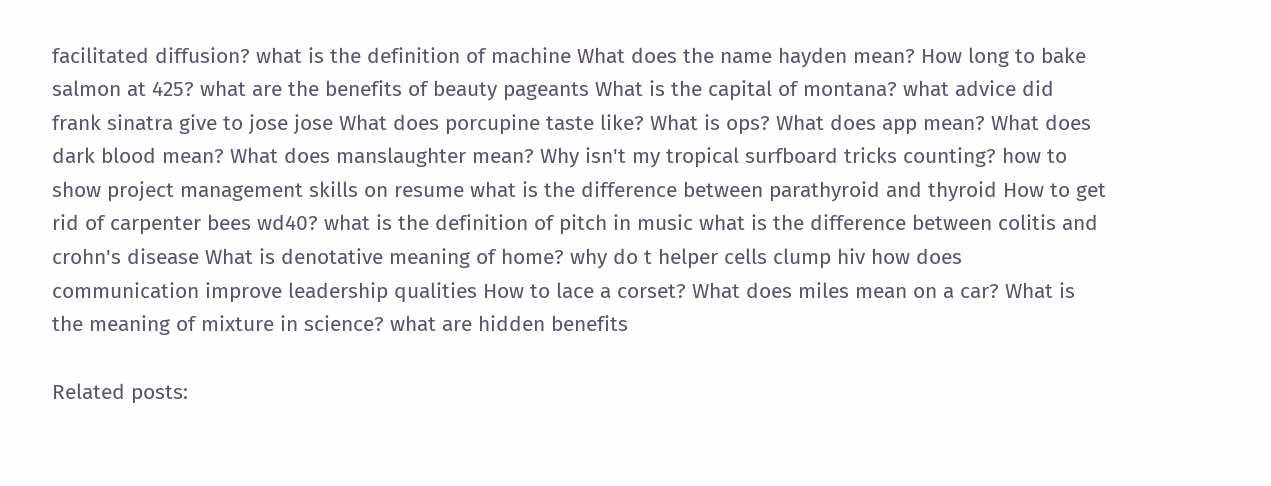facilitated diffusion? what is the definition of machine What does the name hayden mean? How long to bake salmon at 425? what are the benefits of beauty pageants What is the capital of montana? what advice did frank sinatra give to jose jose What does porcupine taste like? What is ops? What does app mean? What does dark blood mean? What does manslaughter mean? Why isn't my tropical surfboard tricks counting? how to show project management skills on resume what is the difference between parathyroid and thyroid How to get rid of carpenter bees wd40? what is the definition of pitch in music what is the difference between colitis and crohn's disease What is denotative meaning of home? why do t helper cells clump hiv how does communication improve leadership qualities How to lace a corset? What does miles mean on a car? What is the meaning of mixture in science? what are hidden benefits

Related posts: